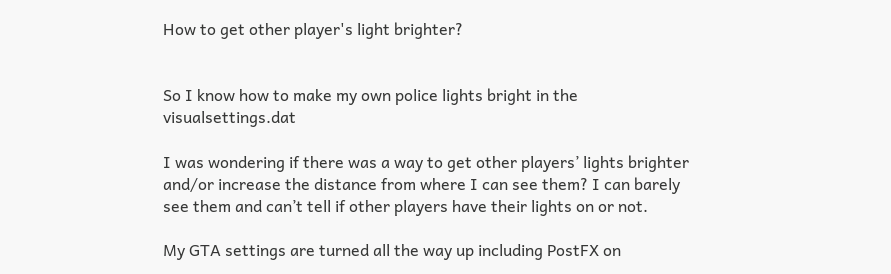How to get other player's light brighter?


So I know how to make my own police lights bright in the visualsettings.dat

I was wondering if there was a way to get other players’ lights brighter and/or increase the distance from where I can see them? I can barely see them and can’t tell if other players have their lights on or not.

My GTA settings are turned all the way up including PostFX on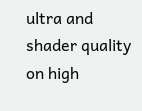ultra and shader quality on high